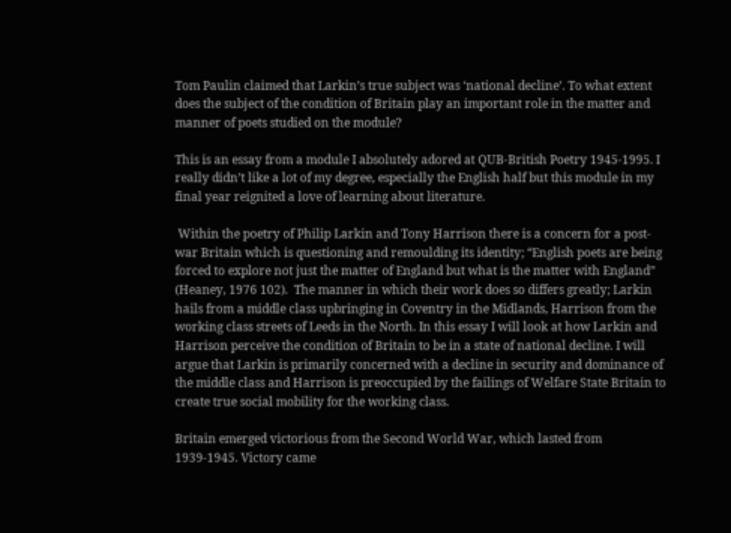Tom Paulin claimed that Larkin’s true subject was ‘national decline’. To what extent does the subject of the condition of Britain play an important role in the matter and manner of poets studied on the module?

This is an essay from a module I absolutely adored at QUB-British Poetry 1945-1995. I really didn’t like a lot of my degree, especially the English half but this module in my final year reignited a love of learning about literature.

 Within the poetry of Philip Larkin and Tony Harrison there is a concern for a post-war Britain which is questioning and remoulding its identity; “English poets are being forced to explore not just the matter of England but what is the matter with England” (Heaney, 1976 102).  The manner in which their work does so differs greatly; Larkin hails from a middle class upbringing in Coventry in the Midlands, Harrison from the working class streets of Leeds in the North. In this essay I will look at how Larkin and Harrison perceive the condition of Britain to be in a state of national decline. I will argue that Larkin is primarily concerned with a decline in security and dominance of the middle class and Harrison is preoccupied by the failings of Welfare State Britain to create true social mobility for the working class.

Britain emerged victorious from the Second World War, which lasted from 1939-1945. Victory came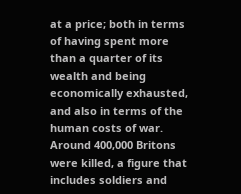at a price; both in terms of having spent more than a quarter of its wealth and being economically exhausted, and also in terms of the human costs of war. Around 400,000 Britons were killed, a figure that includes soldiers and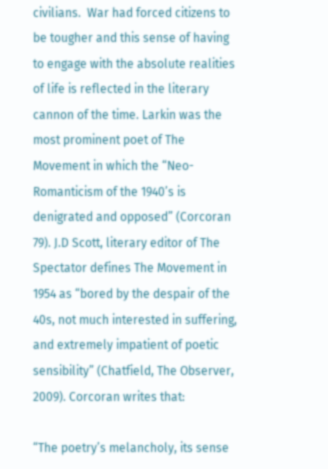civilians.  War had forced citizens to be tougher and this sense of having to engage with the absolute realities of life is reflected in the literary cannon of the time. Larkin was the most prominent poet of The Movement in which the “Neo-Romanticism of the 1940’s is denigrated and opposed” (Corcoran 79). J.D Scott, literary editor of The Spectator defines The Movement in 1954 as “bored by the despair of the 40s, not much interested in suffering, and extremely impatient of poetic sensibility” (Chatfield, The Observer, 2009). Corcoran writes that:

“The poetry’s melancholy, its sense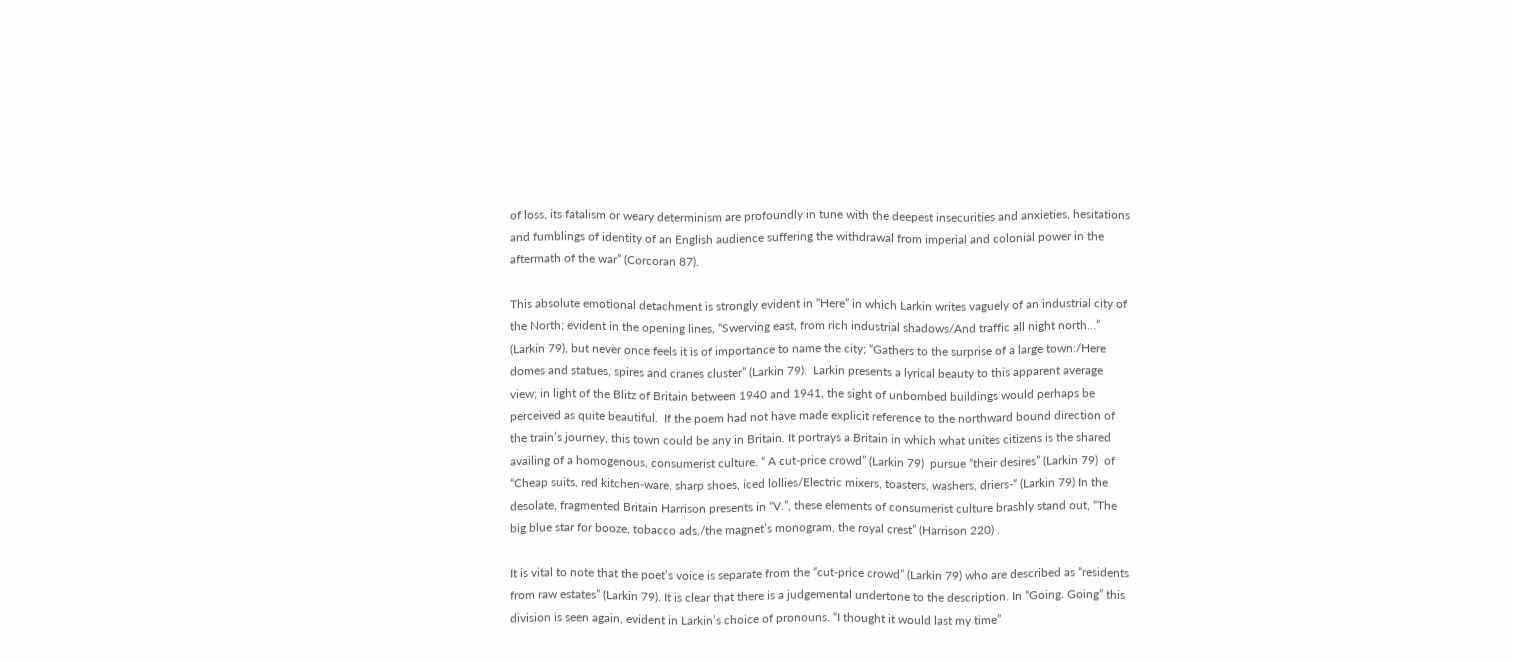of loss, its fatalism or weary determinism are profoundly in tune with the deepest insecurities and anxieties, hesitations and fumblings of identity of an English audience suffering the withdrawal from imperial and colonial power in the aftermath of the war” (Corcoran 87).

This absolute emotional detachment is strongly evident in “Here” in which Larkin writes vaguely of an industrial city of the North; evident in the opening lines, “Swerving east, from rich industrial shadows/And traffic all night north…” (Larkin 79), but never once feels it is of importance to name the city; “Gathers to the surprise of a large town:/Here domes and statues, spires and cranes cluster” (Larkin 79).  Larkin presents a lyrical beauty to this apparent average view; in light of the Blitz of Britain between 1940 and 1941, the sight of unbombed buildings would perhaps be perceived as quite beautiful.  If the poem had not have made explicit reference to the northward bound direction of the train’s journey, this town could be any in Britain. It portrays a Britain in which what unites citizens is the shared availing of a homogenous, consumerist culture. “ A cut-price crowd” (Larkin 79)  pursue “their desires” (Larkin 79)  of “Cheap suits, red kitchen-ware, sharp shoes, iced lollies/Electric mixers, toasters, washers, driers-“ (Larkin 79) In the desolate, fragmented Britain Harrison presents in “V.”, these elements of consumerist culture brashly stand out, “The big blue star for booze, tobacco ads,/the magnet’s monogram, the royal crest” (Harrison 220) .

It is vital to note that the poet’s voice is separate from the “cut-price crowd” (Larkin 79) who are described as “residents from raw estates” (Larkin 79). It is clear that there is a judgemental undertone to the description. In “Going. Going” this division is seen again, evident in Larkin’s choice of pronouns. “I thought it would last my time”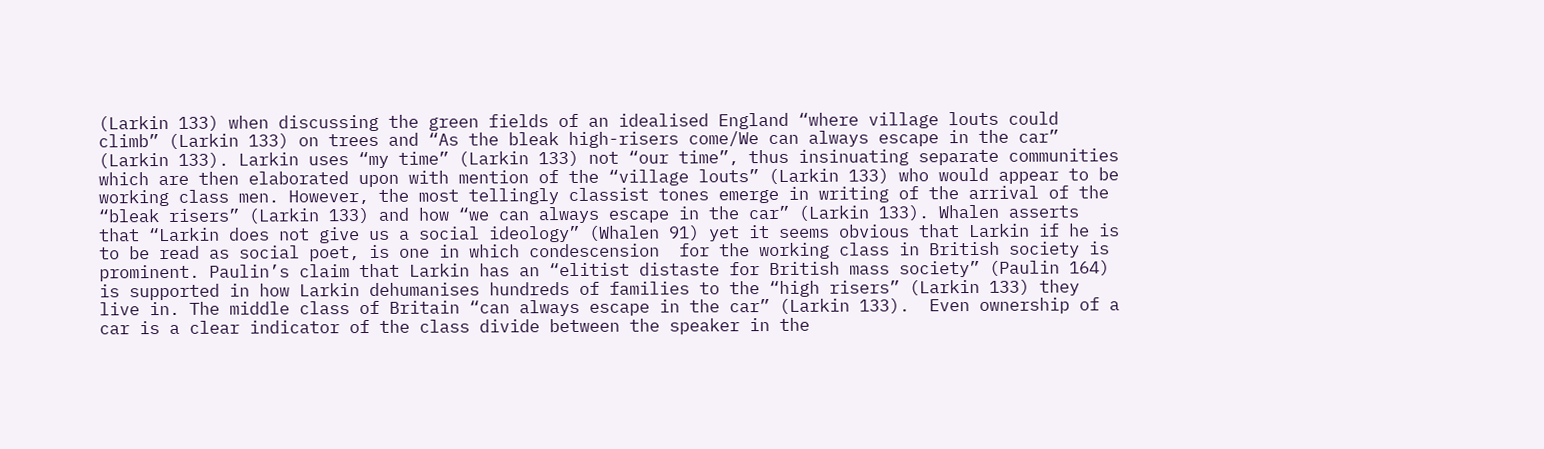(Larkin 133) when discussing the green fields of an idealised England “where village louts could climb” (Larkin 133) on trees and “As the bleak high-risers come/We can always escape in the car” (Larkin 133). Larkin uses “my time” (Larkin 133) not “our time”, thus insinuating separate communities which are then elaborated upon with mention of the “village louts” (Larkin 133) who would appear to be working class men. However, the most tellingly classist tones emerge in writing of the arrival of the “bleak risers” (Larkin 133) and how “we can always escape in the car” (Larkin 133). Whalen asserts that “Larkin does not give us a social ideology” (Whalen 91) yet it seems obvious that Larkin if he is to be read as social poet, is one in which condescension  for the working class in British society is prominent. Paulin’s claim that Larkin has an “elitist distaste for British mass society” (Paulin 164) is supported in how Larkin dehumanises hundreds of families to the “high risers” (Larkin 133) they live in. The middle class of Britain “can always escape in the car” (Larkin 133).  Even ownership of a car is a clear indicator of the class divide between the speaker in the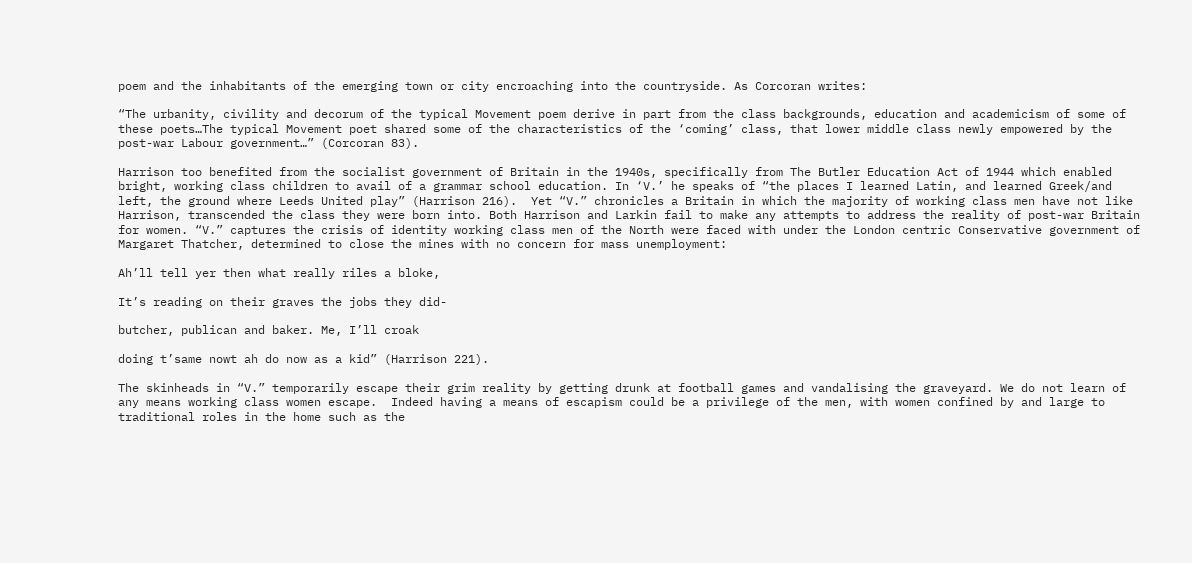poem and the inhabitants of the emerging town or city encroaching into the countryside. As Corcoran writes:

“The urbanity, civility and decorum of the typical Movement poem derive in part from the class backgrounds, education and academicism of some of these poets…The typical Movement poet shared some of the characteristics of the ‘coming’ class, that lower middle class newly empowered by the post-war Labour government…” (Corcoran 83).

Harrison too benefited from the socialist government of Britain in the 1940s, specifically from The Butler Education Act of 1944 which enabled bright, working class children to avail of a grammar school education. In ‘V.’ he speaks of “the places I learned Latin, and learned Greek/and left, the ground where Leeds United play” (Harrison 216).  Yet “V.” chronicles a Britain in which the majority of working class men have not like Harrison, transcended the class they were born into. Both Harrison and Larkin fail to make any attempts to address the reality of post-war Britain for women. “V.” captures the crisis of identity working class men of the North were faced with under the London centric Conservative government of Margaret Thatcher, determined to close the mines with no concern for mass unemployment:

Ah’ll tell yer then what really riles a bloke,

It’s reading on their graves the jobs they did-

butcher, publican and baker. Me, I’ll croak

doing t’same nowt ah do now as a kid” (Harrison 221).

The skinheads in “V.” temporarily escape their grim reality by getting drunk at football games and vandalising the graveyard. We do not learn of any means working class women escape.  Indeed having a means of escapism could be a privilege of the men, with women confined by and large to traditional roles in the home such as the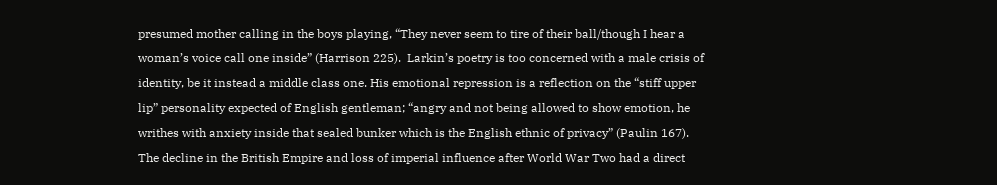presumed mother calling in the boys playing, “They never seem to tire of their ball/though I hear a woman’s voice call one inside” (Harrison 225).  Larkin’s poetry is too concerned with a male crisis of identity, be it instead a middle class one. His emotional repression is a reflection on the “stiff upper lip” personality expected of English gentleman; “angry and not being allowed to show emotion, he writhes with anxiety inside that sealed bunker which is the English ethnic of privacy” (Paulin 167). The decline in the British Empire and loss of imperial influence after World War Two had a direct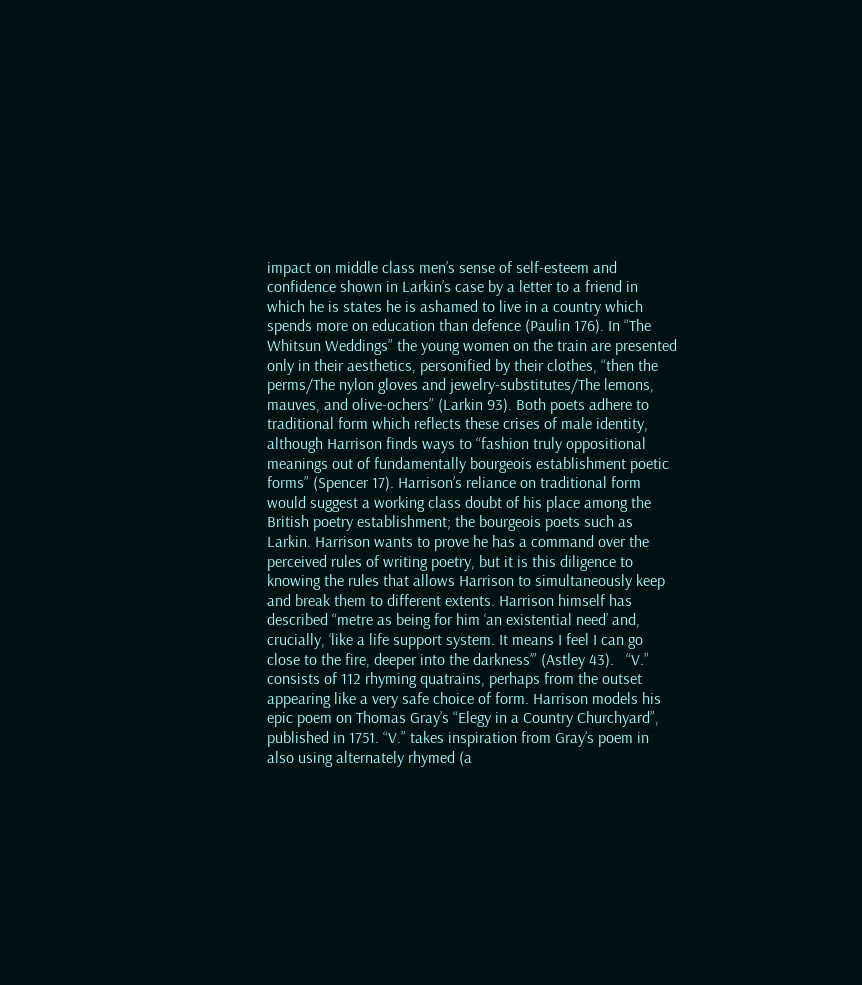impact on middle class men’s sense of self-esteem and confidence shown in Larkin’s case by a letter to a friend in which he is states he is ashamed to live in a country which spends more on education than defence (Paulin 176). In “The Whitsun Weddings” the young women on the train are presented only in their aesthetics, personified by their clothes, “then the perms/The nylon gloves and jewelry-substitutes/The lemons, mauves, and olive-ochers” (Larkin 93). Both poets adhere to traditional form which reflects these crises of male identity, although Harrison finds ways to “fashion truly oppositional meanings out of fundamentally bourgeois establishment poetic forms” (Spencer 17). Harrison’s reliance on traditional form would suggest a working class doubt of his place among the British poetry establishment; the bourgeois poets such as Larkin. Harrison wants to prove he has a command over the perceived rules of writing poetry, but it is this diligence to knowing the rules that allows Harrison to simultaneously keep and break them to different extents. Harrison himself has described “metre as being for him ‘an existential need’ and, crucially, ‘like a life support system. It means I feel I can go close to the fire, deeper into the darkness’” (Astley 43).   “V.” consists of 112 rhyming quatrains, perhaps from the outset appearing like a very safe choice of form. Harrison models his epic poem on Thomas Gray’s “Elegy in a Country Churchyard”, published in 1751. “V.” takes inspiration from Gray’s poem in also using alternately rhymed (a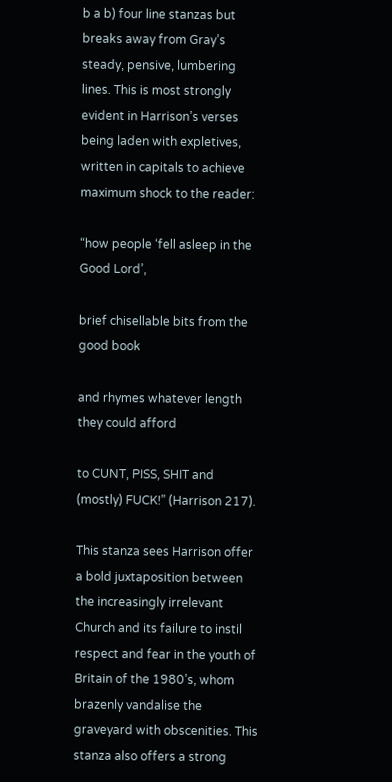b a b) four line stanzas but breaks away from Gray’s steady, pensive, lumbering lines. This is most strongly evident in Harrison’s verses being laden with expletives, written in capitals to achieve maximum shock to the reader:

“how people ‘fell asleep in the Good Lord’,

brief chisellable bits from the good book

and rhymes whatever length they could afford

to CUNT, PISS, SHIT and (mostly) FUCK!” (Harrison 217).

This stanza sees Harrison offer a bold juxtaposition between the increasingly irrelevant Church and its failure to instil respect and fear in the youth of Britain of the 1980’s, whom brazenly vandalise the graveyard with obscenities. This stanza also offers a strong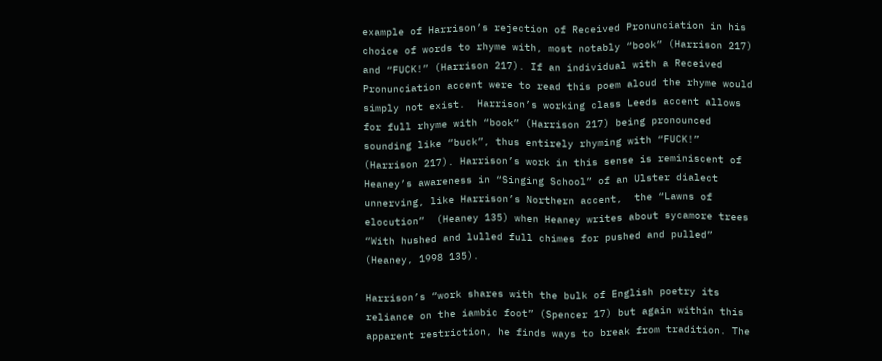example of Harrison’s rejection of Received Pronunciation in his choice of words to rhyme with, most notably “book” (Harrison 217) and “FUCK!” (Harrison 217). If an individual with a Received Pronunciation accent were to read this poem aloud the rhyme would simply not exist.  Harrison’s working class Leeds accent allows for full rhyme with “book” (Harrison 217) being pronounced sounding like “buck”, thus entirely rhyming with “FUCK!” (Harrison 217). Harrison’s work in this sense is reminiscent of Heaney’s awareness in “Singing School” of an Ulster dialect unnerving, like Harrison’s Northern accent,  the “Lawns of elocution”  (Heaney 135) when Heaney writes about sycamore trees “With hushed and lulled full chimes for pushed and pulled” (Heaney, 1998 135).

Harrison’s “work shares with the bulk of English poetry its reliance on the iambic foot” (Spencer 17) but again within this apparent restriction, he finds ways to break from tradition. The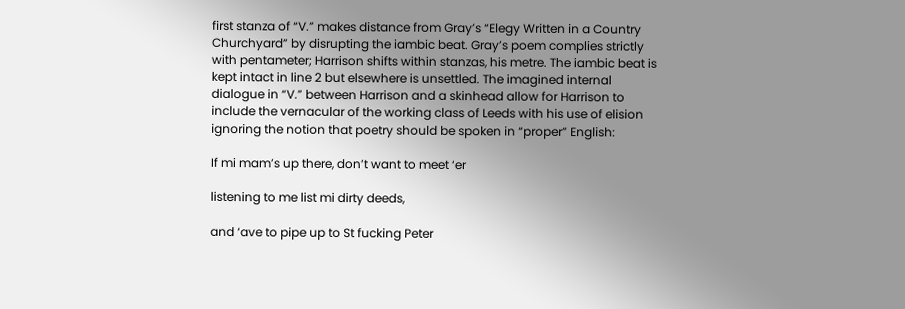first stanza of “V.” makes distance from Gray’s “Elegy Written in a Country Churchyard” by disrupting the iambic beat. Gray’s poem complies strictly with pentameter; Harrison shifts within stanzas, his metre. The iambic beat is kept intact in line 2 but elsewhere is unsettled. The imagined internal dialogue in “V.” between Harrison and a skinhead allow for Harrison to include the vernacular of the working class of Leeds with his use of elision ignoring the notion that poetry should be spoken in “proper” English:

If mi mam’s up there, don’t want to meet ‘er

listening to me list mi dirty deeds,

and ‘ave to pipe up to St fucking Peter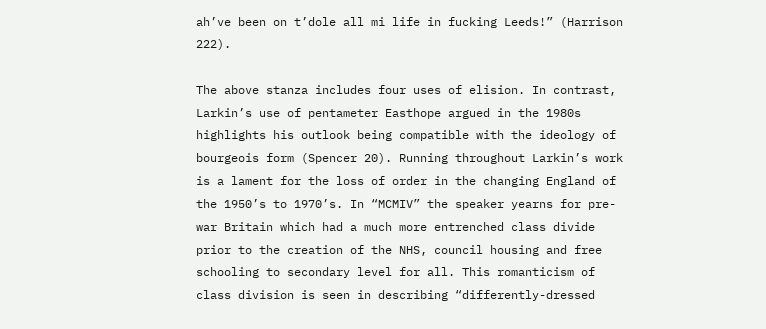ah’ve been on t’dole all mi life in fucking Leeds!” (Harrison 222).

The above stanza includes four uses of elision. In contrast, Larkin’s use of pentameter Easthope argued in the 1980s highlights his outlook being compatible with the ideology of bourgeois form (Spencer 20). Running throughout Larkin’s work is a lament for the loss of order in the changing England of the 1950’s to 1970’s. In “MCMIV” the speaker yearns for pre-war Britain which had a much more entrenched class divide prior to the creation of the NHS, council housing and free schooling to secondary level for all. This romanticism of class division is seen in describing “differently-dressed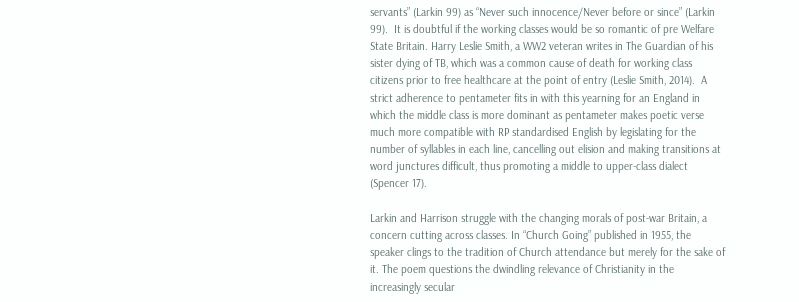servants” (Larkin 99) as “Never such innocence/Never before or since” (Larkin 99).  It is doubtful if the working classes would be so romantic of pre Welfare State Britain. Harry Leslie Smith, a WW2 veteran writes in The Guardian of his sister dying of TB, which was a common cause of death for working class citizens prior to free healthcare at the point of entry (Leslie Smith, 2014).  A strict adherence to pentameter fits in with this yearning for an England in which the middle class is more dominant as pentameter makes poetic verse much more compatible with RP standardised English by legislating for the number of syllables in each line, cancelling out elision and making transitions at word junctures difficult, thus promoting a middle to upper-class dialect (Spencer 17).

Larkin and Harrison struggle with the changing morals of post-war Britain, a concern cutting across classes. In “Church Going” published in 1955, the speaker clings to the tradition of Church attendance but merely for the sake of it. The poem questions the dwindling relevance of Christianity in the increasingly secular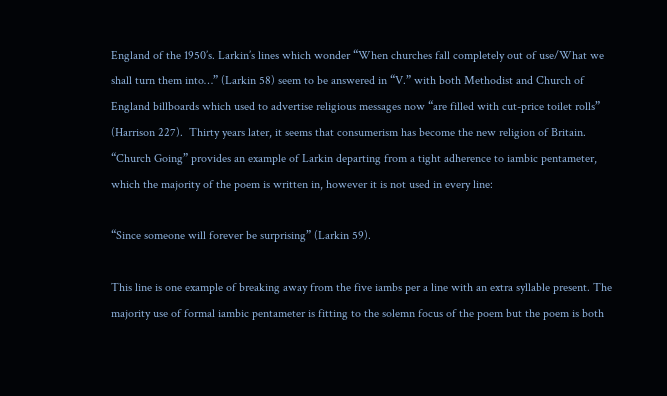England of the 1950’s. Larkin’s lines which wonder “When churches fall completely out of use/What we shall turn them into…” (Larkin 58) seem to be answered in “V.” with both Methodist and Church of England billboards which used to advertise religious messages now “are filled with cut-price toilet rolls” (Harrison 227).  Thirty years later, it seems that consumerism has become the new religion of Britain. “Church Going” provides an example of Larkin departing from a tight adherence to iambic pentameter, which the majority of the poem is written in, however it is not used in every line:

“Since someone will forever be surprising” (Larkin 59).

This line is one example of breaking away from the five iambs per a line with an extra syllable present. The majority use of formal iambic pentameter is fitting to the solemn focus of the poem but the poem is both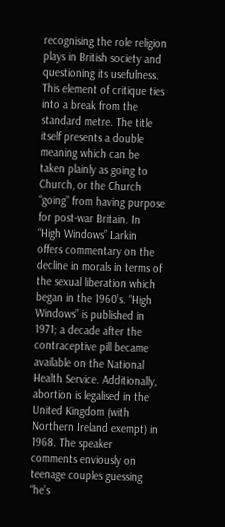recognising the role religion plays in British society and questioning its usefulness. This element of critique ties into a break from the standard metre. The title itself presents a double meaning which can be taken plainly as going to Church, or the Church “going” from having purpose for post-war Britain. In “High Windows” Larkin offers commentary on the decline in morals in terms of the sexual liberation which began in the 1960’s. “High Windows” is published in 1971; a decade after the contraceptive pill became available on the National Health Service. Additionally, abortion is legalised in the United Kingdom (with Northern Ireland exempt) in 1968. The speaker comments enviously on teenage couples guessing “he’s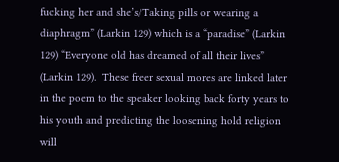fucking her and she’s/Taking pills or wearing a diaphragm” (Larkin 129) which is a “paradise” (Larkin 129) “Everyone old has dreamed of all their lives” (Larkin 129).  These freer sexual mores are linked later in the poem to the speaker looking back forty years to his youth and predicting the loosening hold religion will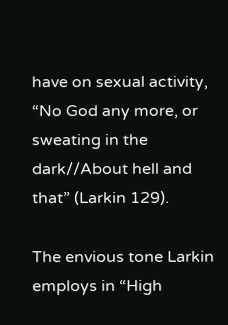have on sexual activity, “No God any more, or sweating in the dark//About hell and that” (Larkin 129).

The envious tone Larkin employs in “High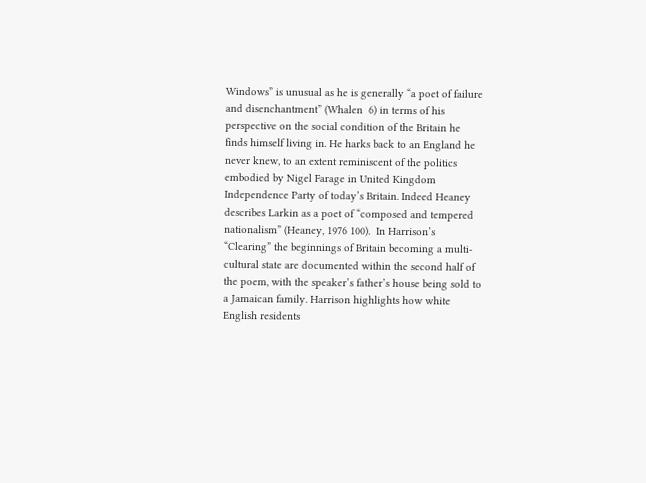Windows” is unusual as he is generally “a poet of failure and disenchantment” (Whalen  6) in terms of his perspective on the social condition of the Britain he finds himself living in. He harks back to an England he never knew, to an extent reminiscent of the politics embodied by Nigel Farage in United Kingdom Independence Party of today’s Britain. Indeed Heaney describes Larkin as a poet of “composed and tempered nationalism” (Heaney, 1976 100).  In Harrison’s “Clearing” the beginnings of Britain becoming a multi-cultural state are documented within the second half of the poem, with the speaker’s father’s house being sold to a Jamaican family. Harrison highlights how white English residents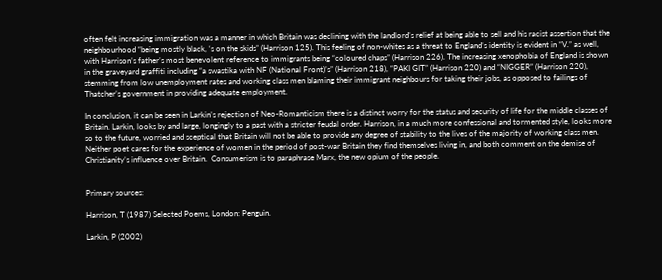often felt increasing immigration was a manner in which Britain was declining with the landlord’s relief at being able to sell and his racist assertion that the neighbourhood “being mostly black, ‘s on the skids” (Harrison 125). This feeling of non-whites as a threat to England’s identity is evident in “V.” as well, with Harrison’s father’s most benevolent reference to immigrants being “coloured chaps” (Harrison 226). The increasing xenophobia of England is shown in the graveyard graffiti including “a swastika with NF (National Front)’s” (Harrison 218), “PAKI GIT” (Harrison 220) and “NIGGER” (Harrison 220), stemming from low unemployment rates and working class men blaming their immigrant neighbours for taking their jobs, as opposed to failings of Thatcher’s government in providing adequate employment.

In conclusion, it can be seen in Larkin’s rejection of Neo-Romanticism there is a distinct worry for the status and security of life for the middle classes of Britain. Larkin, looks by and large, longingly to a past with a stricter feudal order. Harrison, in a much more confessional and tormented style, looks more so to the future, worried and sceptical that Britain will not be able to provide any degree of stability to the lives of the majority of working class men. Neither poet cares for the experience of women in the period of post-war Britain they find themselves living in, and both comment on the demise of Christianity’s influence over Britain.  Consumerism is to paraphrase Marx, the new opium of the people.


Primary sources:

Harrison, T (1987) Selected Poems, London: Penguin.

Larkin, P (2002)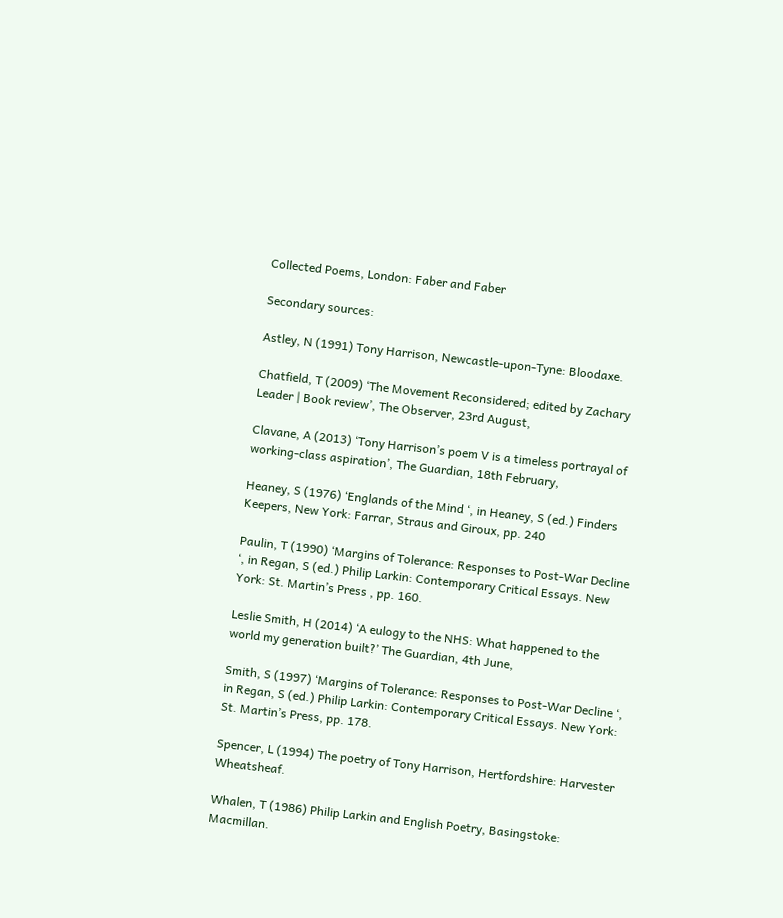Collected Poems, London: Faber and Faber

Secondary sources:

Astley, N (1991) Tony Harrison, Newcastle-upon-Tyne: Bloodaxe.

Chatfield, T (2009) ‘The Movement Reconsidered; edited by Zachary Leader | Book review’, The Observer, 23rd August,

Clavane, A (2013) ‘Tony Harrison’s poem V is a timeless portrayal of working-class aspiration’, The Guardian, 18th February,

Heaney, S (1976) ‘Englands of the Mind ‘, in Heaney, S (ed.) Finders Keepers, New York: Farrar, Straus and Giroux, pp. 240

Paulin, T (1990) ‘Margins of Tolerance: Responses to Post-War Decline ‘, in Regan, S (ed.) Philip Larkin: Contemporary Critical Essays. New York: St. Martin’s Press , pp. 160.

Leslie Smith, H (2014) ‘A eulogy to the NHS: What happened to the world my generation built?’ The Guardian, 4th June,

Smith, S (1997) ‘Margins of Tolerance: Responses to Post-War Decline ‘, in Regan, S (ed.) Philip Larkin: Contemporary Critical Essays. New York: St. Martin’s Press, pp. 178.

Spencer, L (1994) The poetry of Tony Harrison, Hertfordshire: Harvester Wheatsheaf.

Whalen, T (1986) Philip Larkin and English Poetry, Basingstoke: Macmillan.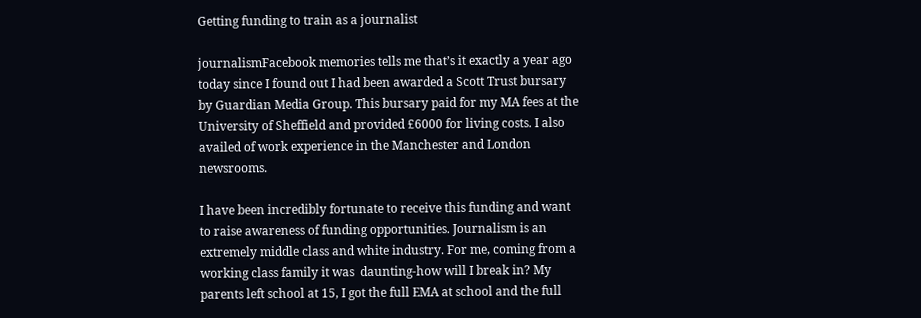Getting funding to train as a journalist

journalismFacebook memories tells me that’s it exactly a year ago today since I found out I had been awarded a Scott Trust bursary by Guardian Media Group. This bursary paid for my MA fees at the University of Sheffield and provided £6000 for living costs. I also availed of work experience in the Manchester and London newsrooms.

I have been incredibly fortunate to receive this funding and want to raise awareness of funding opportunities. Journalism is an extremely middle class and white industry. For me, coming from a working class family it was  daunting-how will I break in? My parents left school at 15, I got the full EMA at school and the full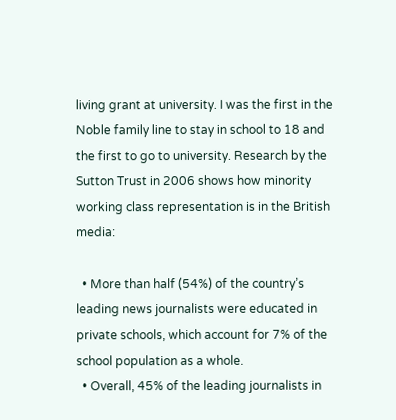living grant at university. I was the first in the Noble family line to stay in school to 18 and the first to go to university. Research by the Sutton Trust in 2006 shows how minority working class representation is in the British media:

  • More than half (54%) of the country’s leading news journalists were educated in private schools, which account for 7% of the school population as a whole.
  • Overall, 45% of the leading journalists in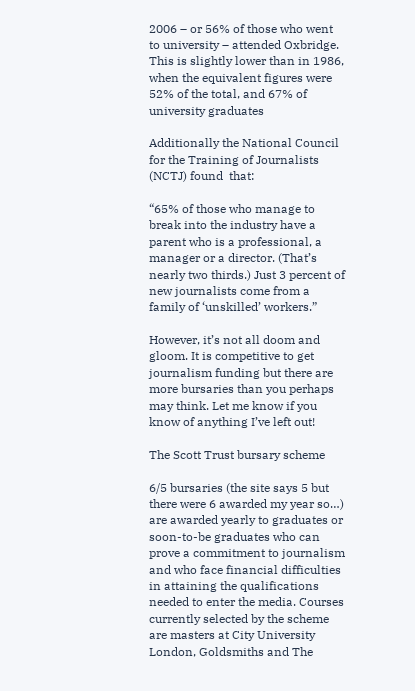2006 – or 56% of those who went to university – attended Oxbridge. This is slightly lower than in 1986, when the equivalent figures were 52% of the total, and 67% of university graduates

Additionally the National Council for the Training of Journalists (NCTJ) found  that:

“65% of those who manage to break into the industry have a parent who is a professional, a manager or a director. (That’s nearly two thirds.) Just 3 percent of new journalists come from a family of ‘unskilled’ workers.”

However, it’s not all doom and gloom. It is competitive to get journalism funding but there are more bursaries than you perhaps may think. Let me know if you know of anything I’ve left out!

The Scott Trust bursary scheme

6/5 bursaries (the site says 5 but there were 6 awarded my year so…) are awarded yearly to graduates or soon-to-be graduates who can prove a commitment to journalism and who face financial difficulties in attaining the qualifications needed to enter the media. Courses currently selected by the scheme are masters at City University London, Goldsmiths and The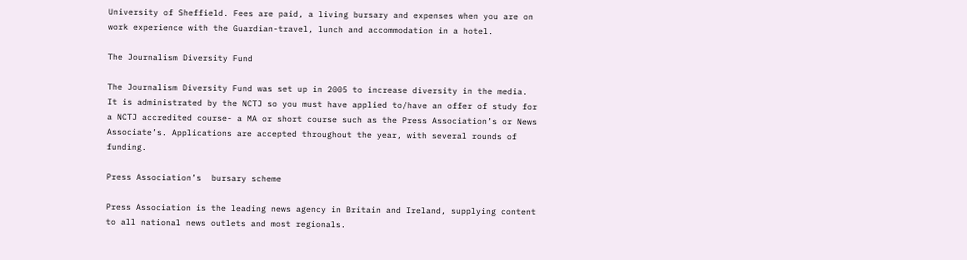University of Sheffield. Fees are paid, a living bursary and expenses when you are on work experience with the Guardian-travel, lunch and accommodation in a hotel.

The Journalism Diversity Fund

The Journalism Diversity Fund was set up in 2005 to increase diversity in the media. It is administrated by the NCTJ so you must have applied to/have an offer of study for a NCTJ accredited course- a MA or short course such as the Press Association’s or News Associate’s. Applications are accepted throughout the year, with several rounds of funding.

Press Association’s  bursary scheme

Press Association is the leading news agency in Britain and Ireland, supplying content to all national news outlets and most regionals.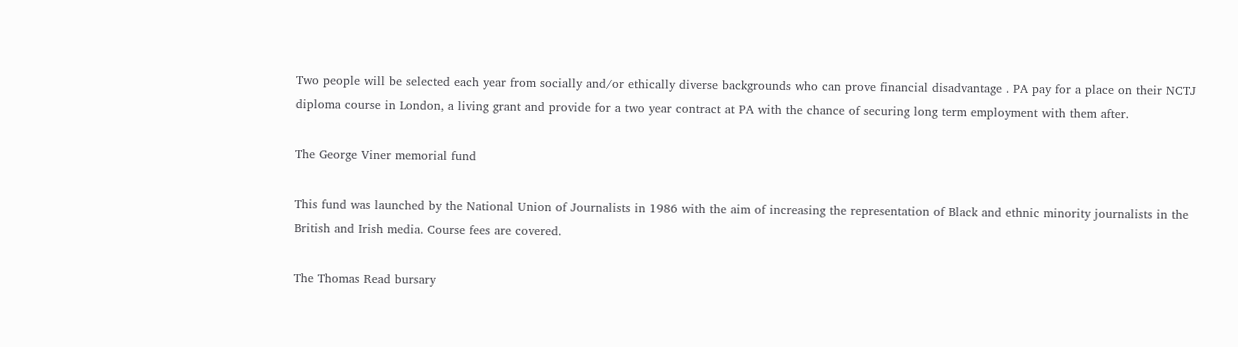Two people will be selected each year from socially and/or ethically diverse backgrounds who can prove financial disadvantage . PA pay for a place on their NCTJ diploma course in London, a living grant and provide for a two year contract at PA with the chance of securing long term employment with them after.

The George Viner memorial fund

This fund was launched by the National Union of Journalists in 1986 with the aim of increasing the representation of Black and ethnic minority journalists in the British and Irish media. Course fees are covered.

The Thomas Read bursary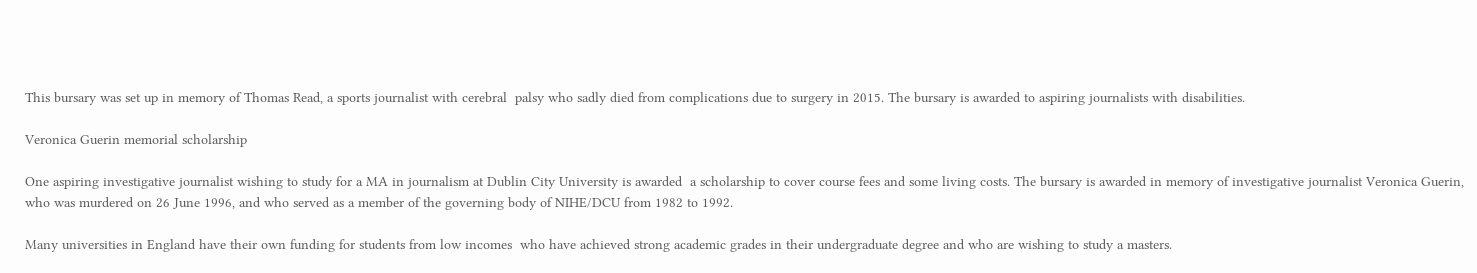This bursary was set up in memory of Thomas Read, a sports journalist with cerebral  palsy who sadly died from complications due to surgery in 2015. The bursary is awarded to aspiring journalists with disabilities.

Veronica Guerin memorial scholarship

One aspiring investigative journalist wishing to study for a MA in journalism at Dublin City University is awarded  a scholarship to cover course fees and some living costs. The bursary is awarded in memory of investigative journalist Veronica Guerin, who was murdered on 26 June 1996, and who served as a member of the governing body of NIHE/DCU from 1982 to 1992.

Many universities in England have their own funding for students from low incomes  who have achieved strong academic grades in their undergraduate degree and who are wishing to study a masters.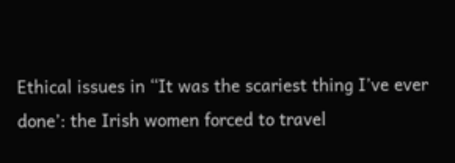Ethical issues in ‘‘It was the scariest thing I’ve ever done’: the Irish women forced to travel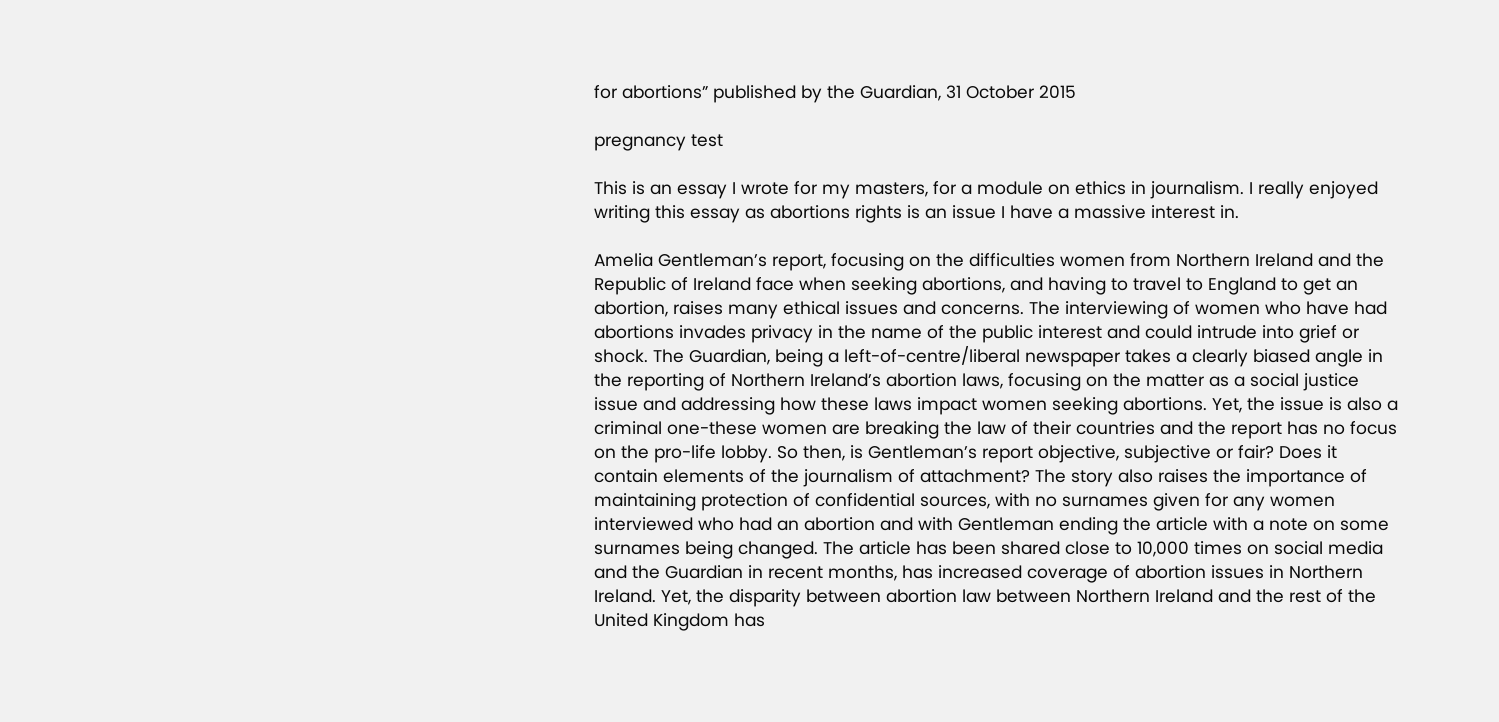for abortions” published by the Guardian, 31 October 2015

pregnancy test

This is an essay I wrote for my masters, for a module on ethics in journalism. I really enjoyed writing this essay as abortions rights is an issue I have a massive interest in.

Amelia Gentleman’s report, focusing on the difficulties women from Northern Ireland and the Republic of Ireland face when seeking abortions, and having to travel to England to get an abortion, raises many ethical issues and concerns. The interviewing of women who have had abortions invades privacy in the name of the public interest and could intrude into grief or shock. The Guardian, being a left-of-centre/liberal newspaper takes a clearly biased angle in the reporting of Northern Ireland’s abortion laws, focusing on the matter as a social justice issue and addressing how these laws impact women seeking abortions. Yet, the issue is also a criminal one-these women are breaking the law of their countries and the report has no focus on the pro-life lobby. So then, is Gentleman’s report objective, subjective or fair? Does it contain elements of the journalism of attachment? The story also raises the importance of maintaining protection of confidential sources, with no surnames given for any women interviewed who had an abortion and with Gentleman ending the article with a note on some surnames being changed. The article has been shared close to 10,000 times on social media and the Guardian in recent months, has increased coverage of abortion issues in Northern Ireland. Yet, the disparity between abortion law between Northern Ireland and the rest of the United Kingdom has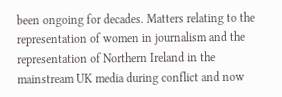been ongoing for decades. Matters relating to the representation of women in journalism and the representation of Northern Ireland in the mainstream UK media during conflict and now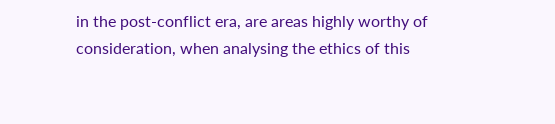in the post-conflict era, are areas highly worthy of consideration, when analysing the ethics of this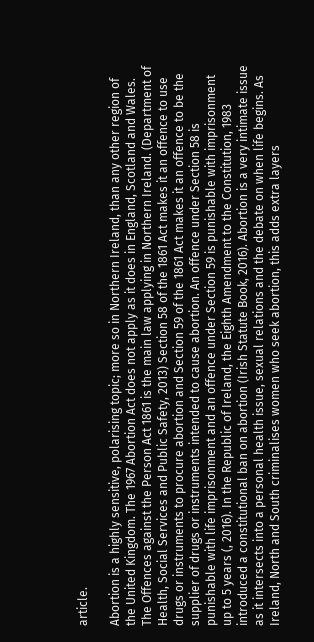article.

Abortion is a highly sensitive, polarising topic; more so in Northern Ireland, than any other region of the United Kingdom. The 1967 Abortion Act does not apply as it does in England, Scotland and Wales. The Offences against the Person Act 1861 is the main law applying in Northern Ireland. (Department of Health, Social Services and Public Safety, 2013) Section 58 of the 1861 Act makes it an offence to use drugs or instruments to procure abortion and Section 59 of the 1861 Act makes it an offence to be the supplier of drugs or instruments intended to cause abortion. An offence under Section 58 is punishable with life imprisonment and an offence under Section 59 is punishable with imprisonment up to 5 years (, 2016). In the Republic of Ireland, the Eighth Amendment to the Constitution, 1983 introduced a constitutional ban on abortion (Irish Statute Book, 2016). Abortion is a very intimate issue as it intersects into a personal health issue, sexual relations and the debate on when life begins. As Ireland, North and South criminalises women who seek abortion, this adds extra layers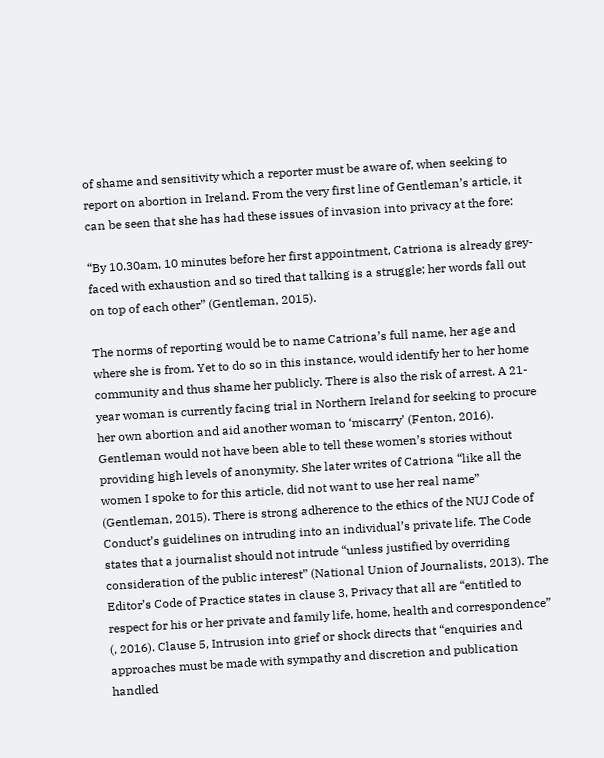of shame and sensitivity which a reporter must be aware of, when seeking to report on abortion in Ireland. From the very first line of Gentleman’s article, it can be seen that she has had these issues of invasion into privacy at the fore:

“By 10.30am, 10 minutes before her first appointment, Catriona is already grey-faced with exhaustion and so tired that talking is a struggle; her words fall out on top of each other” (Gentleman, 2015).

The norms of reporting would be to name Catriona’s full name, her age and where she is from. Yet to do so in this instance, would identify her to her home community and thus shame her publicly. There is also the risk of arrest. A 21-year woman is currently facing trial in Northern Ireland for seeking to procure her own abortion and aid another woman to ‘miscarry’ (Fenton, 2016). Gentleman would not have been able to tell these women’s stories without providing high levels of anonymity. She later writes of Catriona “like all the women I spoke to for this article, did not want to use her real name” (Gentleman, 2015). There is strong adherence to the ethics of the NUJ Code of Conduct’s guidelines on intruding into an individual’s private life. The Code states that a journalist should not intrude “unless justified by overriding consideration of the public interest” (National Union of Journalists, 2013). The Editor’s Code of Practice states in clause 3, Privacy that all are “entitled to respect for his or her private and family life, home, health and correspondence” (, 2016). Clause 5, Intrusion into grief or shock directs that “enquiries and approaches must be made with sympathy and discretion and publication handled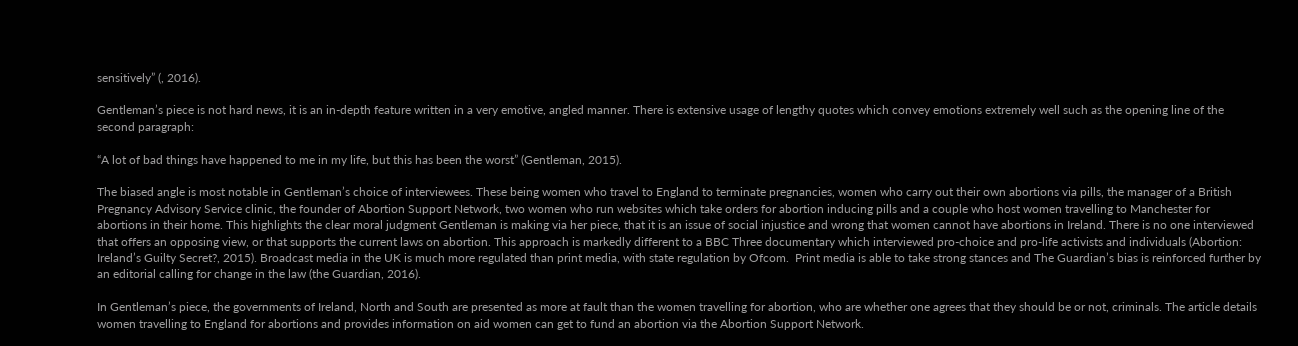sensitively” (, 2016).

Gentleman’s piece is not hard news, it is an in-depth feature written in a very emotive, angled manner. There is extensive usage of lengthy quotes which convey emotions extremely well such as the opening line of the second paragraph:

“A lot of bad things have happened to me in my life, but this has been the worst” (Gentleman, 2015).

The biased angle is most notable in Gentleman’s choice of interviewees. These being women who travel to England to terminate pregnancies, women who carry out their own abortions via pills, the manager of a British Pregnancy Advisory Service clinic, the founder of Abortion Support Network, two women who run websites which take orders for abortion inducing pills and a couple who host women travelling to Manchester for abortions in their home. This highlights the clear moral judgment Gentleman is making via her piece, that it is an issue of social injustice and wrong that women cannot have abortions in Ireland. There is no one interviewed that offers an opposing view, or that supports the current laws on abortion. This approach is markedly different to a BBC Three documentary which interviewed pro-choice and pro-life activists and individuals (Abortion: Ireland’s Guilty Secret?, 2015). Broadcast media in the UK is much more regulated than print media, with state regulation by Ofcom.  Print media is able to take strong stances and The Guardian’s bias is reinforced further by an editorial calling for change in the law (the Guardian, 2016).

In Gentleman’s piece, the governments of Ireland, North and South are presented as more at fault than the women travelling for abortion, who are whether one agrees that they should be or not, criminals. The article details women travelling to England for abortions and provides information on aid women can get to fund an abortion via the Abortion Support Network.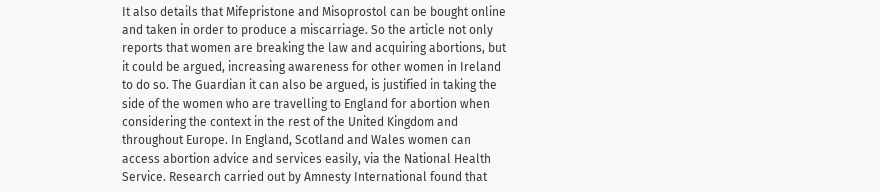It also details that Mifepristone and Misoprostol can be bought online and taken in order to produce a miscarriage. So the article not only reports that women are breaking the law and acquiring abortions, but it could be argued, increasing awareness for other women in Ireland to do so. The Guardian it can also be argued, is justified in taking the side of the women who are travelling to England for abortion when considering the context in the rest of the United Kingdom and throughout Europe. In England, Scotland and Wales women can access abortion advice and services easily, via the National Health Service. Research carried out by Amnesty International found that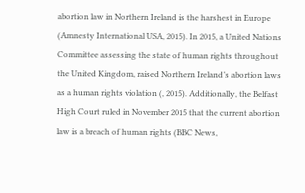abortion law in Northern Ireland is the harshest in Europe (Amnesty International USA, 2015). In 2015, a United Nations Committee assessing the state of human rights throughout the United Kingdom, raised Northern Ireland’s abortion laws as a human rights violation (, 2015). Additionally, the Belfast High Court ruled in November 2015 that the current abortion law is a breach of human rights (BBC News,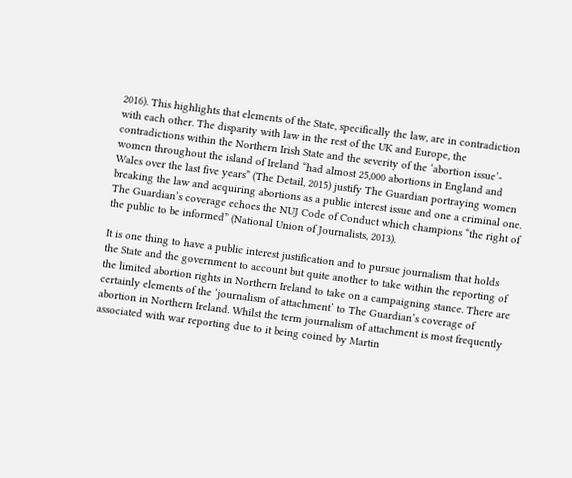2016). This highlights that elements of the State, specifically the law, are in contradiction with each other. The disparity with law in the rest of the UK and Europe, the contradictions within the Northern Irish State and the severity of the ‘abortion issue’- women throughout the island of Ireland “had almost 25,000 abortions in England and Wales over the last five years” (The Detail, 2015) justify The Guardian portraying women breaking the law and acquiring abortions as a public interest issue and one a criminal one. The Guardian’s coverage echoes the NUJ Code of Conduct which champions “the right of the public to be informed” (National Union of Journalists, 2013).

It is one thing to have a public interest justification and to pursue journalism that holds the State and the government to account but quite another to take within the reporting of the limited abortion rights in Northern Ireland to take on a campaigning stance. There are certainly elements of the ‘journalism of attachment’ to The Guardian’s coverage of abortion in Northern Ireland. Whilst the term journalism of attachment is most frequently associated with war reporting due to it being coined by Martin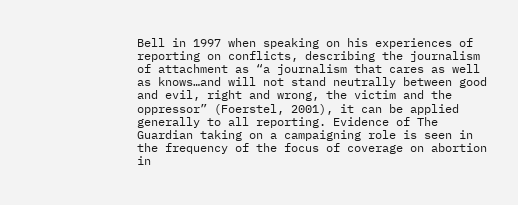Bell in 1997 when speaking on his experiences of reporting on conflicts, describing the journalism of attachment as “a journalism that cares as well as knows…and will not stand neutrally between good and evil, right and wrong, the victim and the oppressor” (Foerstel, 2001), it can be applied generally to all reporting. Evidence of The Guardian taking on a campaigning role is seen in the frequency of the focus of coverage on abortion in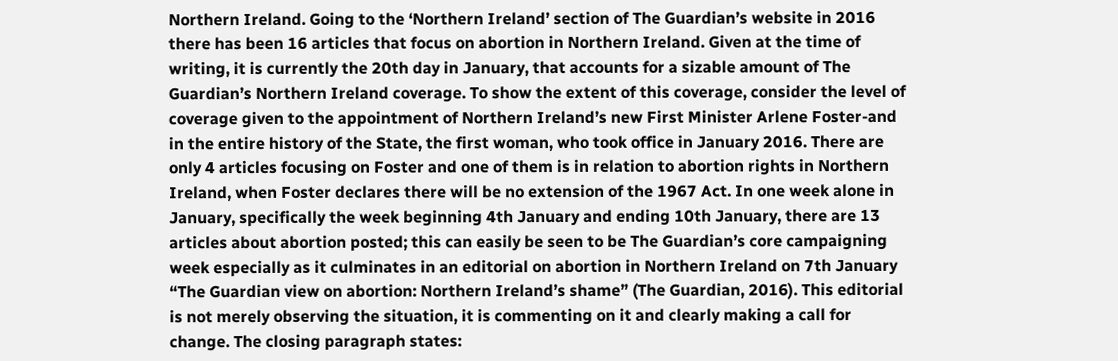Northern Ireland. Going to the ‘Northern Ireland’ section of The Guardian’s website in 2016 there has been 16 articles that focus on abortion in Northern Ireland. Given at the time of writing, it is currently the 20th day in January, that accounts for a sizable amount of The Guardian’s Northern Ireland coverage. To show the extent of this coverage, consider the level of coverage given to the appointment of Northern Ireland’s new First Minister Arlene Foster-and in the entire history of the State, the first woman, who took office in January 2016. There are only 4 articles focusing on Foster and one of them is in relation to abortion rights in Northern Ireland, when Foster declares there will be no extension of the 1967 Act. In one week alone in January, specifically the week beginning 4th January and ending 10th January, there are 13 articles about abortion posted; this can easily be seen to be The Guardian’s core campaigning week especially as it culminates in an editorial on abortion in Northern Ireland on 7th January “The Guardian view on abortion: Northern Ireland’s shame” (The Guardian, 2016). This editorial is not merely observing the situation, it is commenting on it and clearly making a call for change. The closing paragraph states: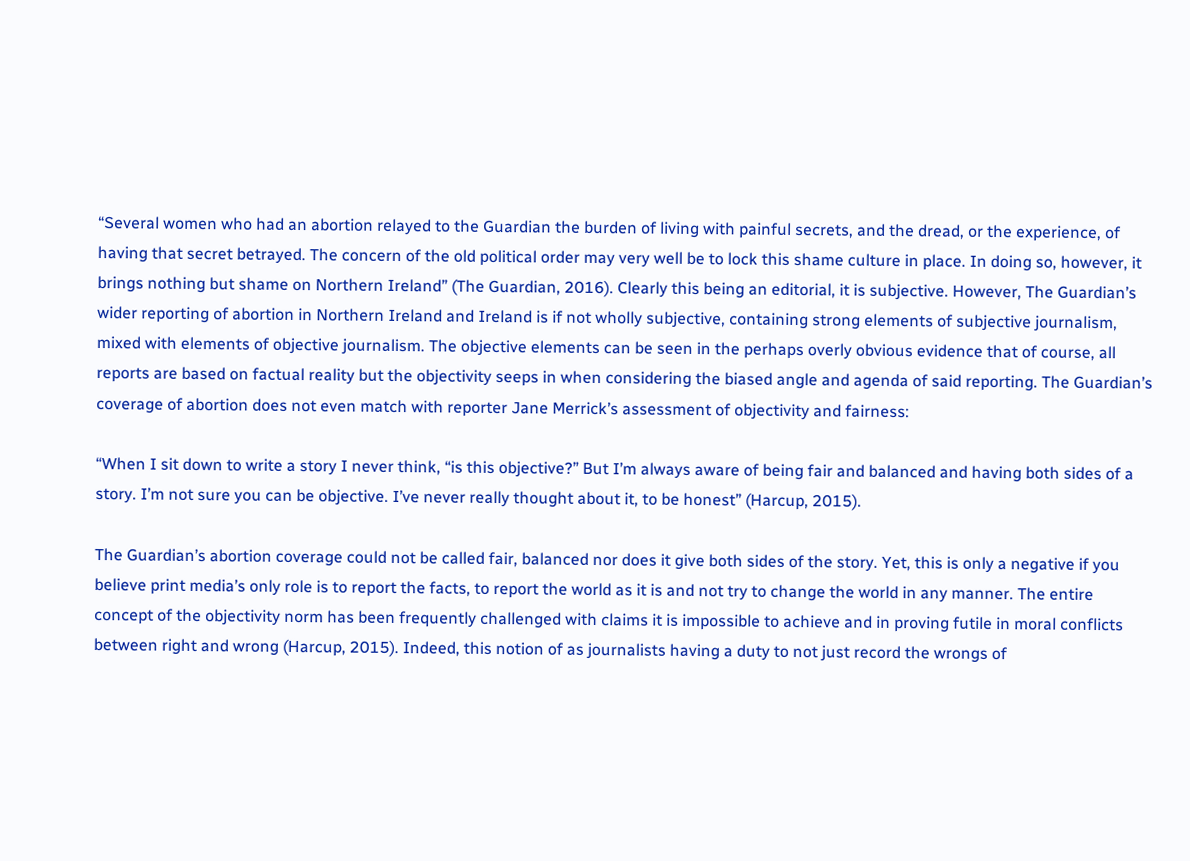“Several women who had an abortion relayed to the Guardian the burden of living with painful secrets, and the dread, or the experience, of having that secret betrayed. The concern of the old political order may very well be to lock this shame culture in place. In doing so, however, it brings nothing but shame on Northern Ireland” (The Guardian, 2016). Clearly this being an editorial, it is subjective. However, The Guardian’s wider reporting of abortion in Northern Ireland and Ireland is if not wholly subjective, containing strong elements of subjective journalism, mixed with elements of objective journalism. The objective elements can be seen in the perhaps overly obvious evidence that of course, all reports are based on factual reality but the objectivity seeps in when considering the biased angle and agenda of said reporting. The Guardian’s coverage of abortion does not even match with reporter Jane Merrick’s assessment of objectivity and fairness:

“When I sit down to write a story I never think, “is this objective?” But I’m always aware of being fair and balanced and having both sides of a story. I’m not sure you can be objective. I’ve never really thought about it, to be honest” (Harcup, 2015).

The Guardian’s abortion coverage could not be called fair, balanced nor does it give both sides of the story. Yet, this is only a negative if you believe print media’s only role is to report the facts, to report the world as it is and not try to change the world in any manner. The entire concept of the objectivity norm has been frequently challenged with claims it is impossible to achieve and in proving futile in moral conflicts between right and wrong (Harcup, 2015). Indeed, this notion of as journalists having a duty to not just record the wrongs of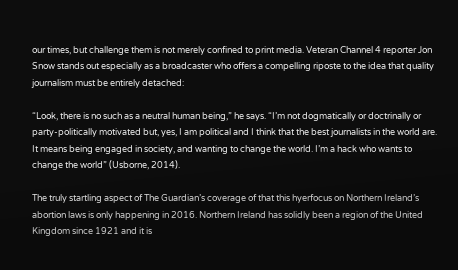our times, but challenge them is not merely confined to print media. Veteran Channel 4 reporter Jon Snow stands out especially as a broadcaster who offers a compelling riposte to the idea that quality journalism must be entirely detached:

“Look, there is no such as a neutral human being,” he says. “I’m not dogmatically or doctrinally or party-politically motivated but, yes, I am political and I think that the best journalists in the world are. It means being engaged in society, and wanting to change the world. I’m a hack who wants to change the world” (Usborne, 2014).

The truly startling aspect of The Guardian’s coverage of that this hyerfocus on Northern Ireland’s abortion laws is only happening in 2016. Northern Ireland has solidly been a region of the United Kingdom since 1921 and it is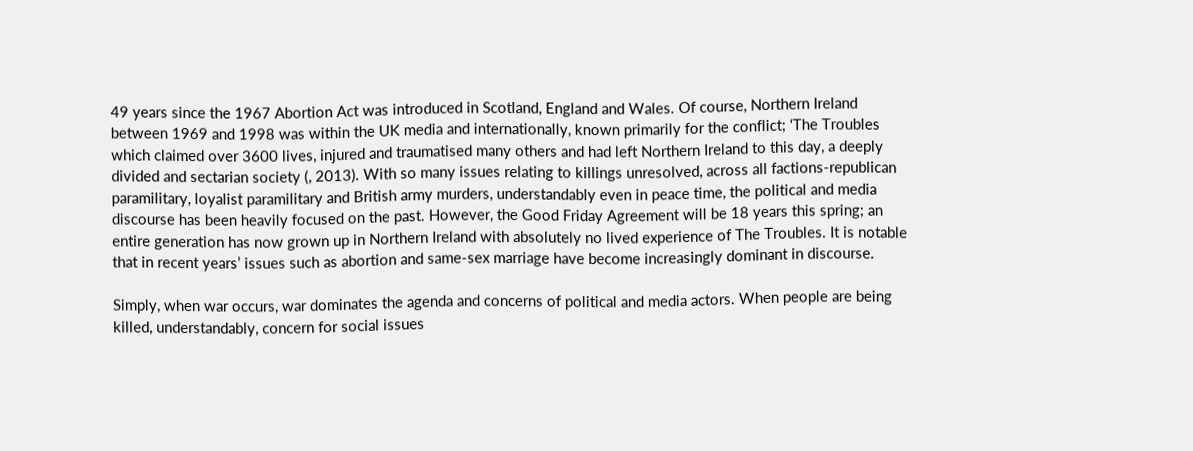49 years since the 1967 Abortion Act was introduced in Scotland, England and Wales. Of course, Northern Ireland between 1969 and 1998 was within the UK media and internationally, known primarily for the conflict; ‘The Troubles which claimed over 3600 lives, injured and traumatised many others and had left Northern Ireland to this day, a deeply divided and sectarian society (, 2013). With so many issues relating to killings unresolved, across all factions-republican paramilitary, loyalist paramilitary and British army murders, understandably even in peace time, the political and media discourse has been heavily focused on the past. However, the Good Friday Agreement will be 18 years this spring; an entire generation has now grown up in Northern Ireland with absolutely no lived experience of The Troubles. It is notable that in recent years’ issues such as abortion and same-sex marriage have become increasingly dominant in discourse.

Simply, when war occurs, war dominates the agenda and concerns of political and media actors. When people are being killed, understandably, concern for social issues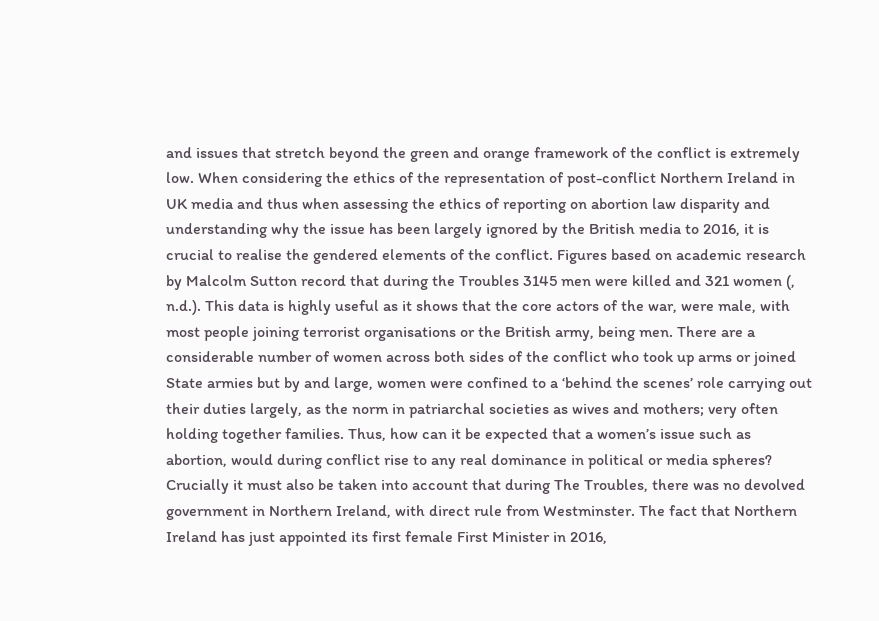and issues that stretch beyond the green and orange framework of the conflict is extremely low. When considering the ethics of the representation of post-conflict Northern Ireland in UK media and thus when assessing the ethics of reporting on abortion law disparity and understanding why the issue has been largely ignored by the British media to 2016, it is crucial to realise the gendered elements of the conflict. Figures based on academic research by Malcolm Sutton record that during the Troubles 3145 men were killed and 321 women (, n.d.). This data is highly useful as it shows that the core actors of the war, were male, with most people joining terrorist organisations or the British army, being men. There are a considerable number of women across both sides of the conflict who took up arms or joined State armies but by and large, women were confined to a ‘behind the scenes’ role carrying out their duties largely, as the norm in patriarchal societies as wives and mothers; very often holding together families. Thus, how can it be expected that a women’s issue such as abortion, would during conflict rise to any real dominance in political or media spheres? Crucially it must also be taken into account that during The Troubles, there was no devolved government in Northern Ireland, with direct rule from Westminster. The fact that Northern Ireland has just appointed its first female First Minister in 2016,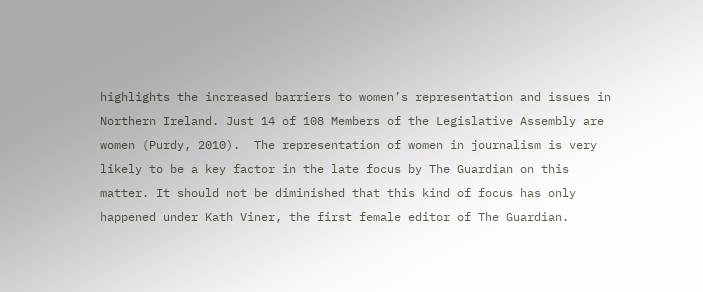highlights the increased barriers to women’s representation and issues in Northern Ireland. Just 14 of 108 Members of the Legislative Assembly are women (Purdy, 2010).  The representation of women in journalism is very likely to be a key factor in the late focus by The Guardian on this matter. It should not be diminished that this kind of focus has only happened under Kath Viner, the first female editor of The Guardian.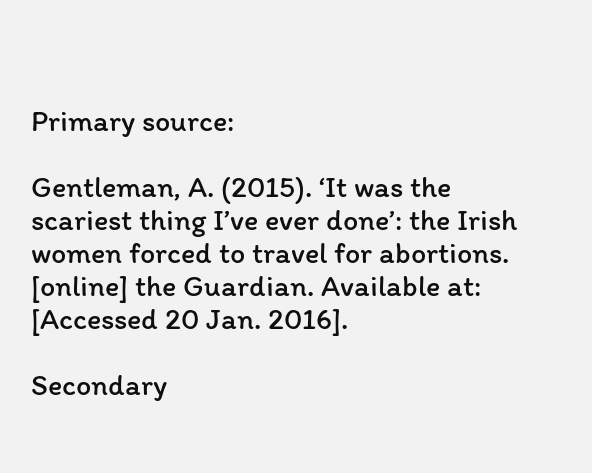Primary source:

Gentleman, A. (2015). ‘It was the scariest thing I’ve ever done’: the Irish women forced to travel for abortions. [online] the Guardian. Available at: [Accessed 20 Jan. 2016].

Secondary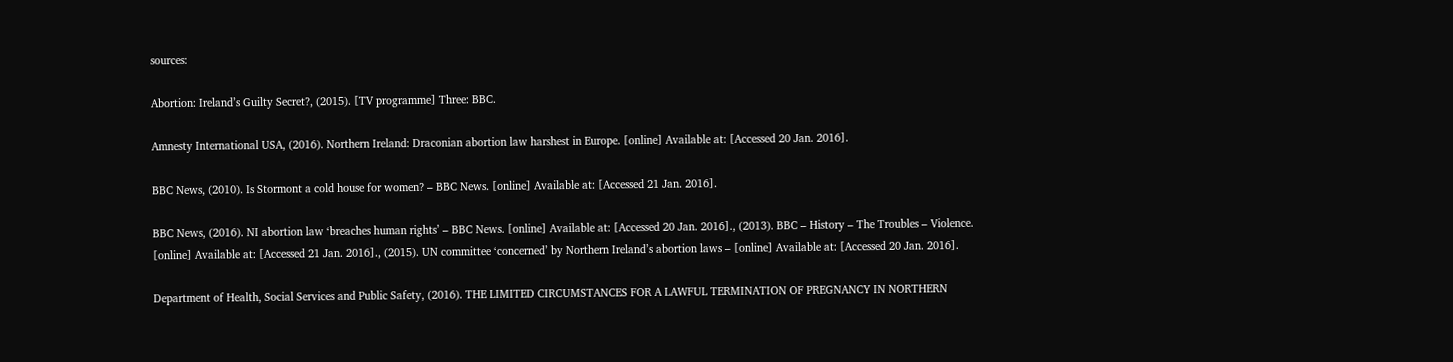sources:

Abortion: Ireland’s Guilty Secret?, (2015). [TV programme] Three: BBC.

Amnesty International USA, (2016). Northern Ireland: Draconian abortion law harshest in Europe. [online] Available at: [Accessed 20 Jan. 2016].

BBC News, (2010). Is Stormont a cold house for women? – BBC News. [online] Available at: [Accessed 21 Jan. 2016].

BBC News, (2016). NI abortion law ‘breaches human rights’ – BBC News. [online] Available at: [Accessed 20 Jan. 2016]., (2013). BBC – History – The Troubles – Violence. [online] Available at: [Accessed 21 Jan. 2016]., (2015). UN committee ‘concerned’ by Northern Ireland’s abortion laws – [online] Available at: [Accessed 20 Jan. 2016].

Department of Health, Social Services and Public Safety, (2016). THE LIMITED CIRCUMSTANCES FOR A LAWFUL TERMINATION OF PREGNANCY IN NORTHERN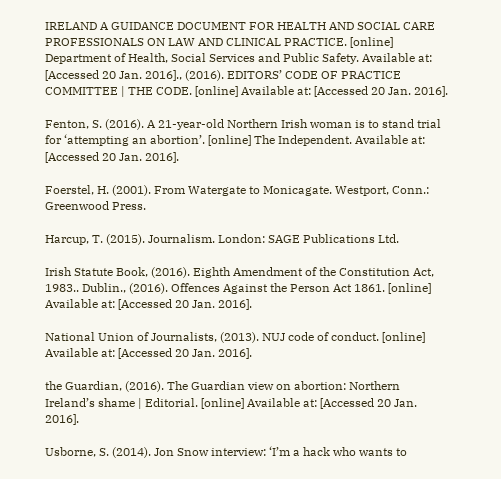IRELAND A GUIDANCE DOCUMENT FOR HEALTH AND SOCIAL CARE PROFESSIONALS ON LAW AND CLINICAL PRACTICE. [online] Department of Health, Social Services and Public Safety. Available at: [Accessed 20 Jan. 2016]., (2016). EDITORS’ CODE OF PRACTICE COMMITTEE | THE CODE. [online] Available at: [Accessed 20 Jan. 2016].

Fenton, S. (2016). A 21-year-old Northern Irish woman is to stand trial for ‘attempting an abortion’. [online] The Independent. Available at: [Accessed 20 Jan. 2016].

Foerstel, H. (2001). From Watergate to Monicagate. Westport, Conn.: Greenwood Press.

Harcup, T. (2015). Journalism. London: SAGE Publications Ltd.

Irish Statute Book, (2016). Eighth Amendment of the Constitution Act, 1983.. Dublin., (2016). Offences Against the Person Act 1861. [online] Available at: [Accessed 20 Jan. 2016].

National Union of Journalists, (2013). NUJ code of conduct. [online] Available at: [Accessed 20 Jan. 2016].

the Guardian, (2016). The Guardian view on abortion: Northern Ireland’s shame | Editorial. [online] Available at: [Accessed 20 Jan. 2016].

Usborne, S. (2014). Jon Snow interview: ‘I’m a hack who wants to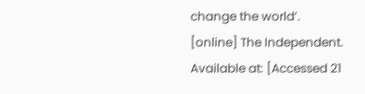change the world’. [online] The Independent. Available at: [Accessed 21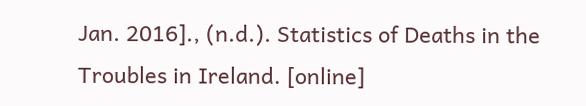Jan. 2016]., (n.d.). Statistics of Deaths in the Troubles in Ireland. [online]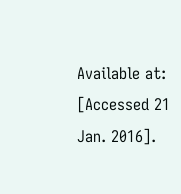Available at: [Accessed 21 Jan. 2016].